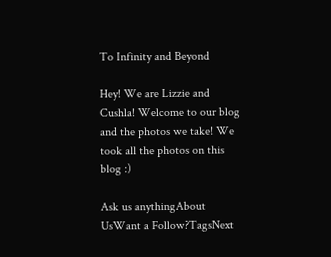To Infinity and Beyond

Hey! We are Lizzie and Cushla! Welcome to our blog and the photos we take! We took all the photos on this blog :)

Ask us anythingAbout UsWant a Follow?TagsNext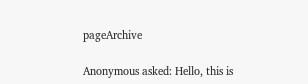pageArchive

Anonymous asked: Hello, this is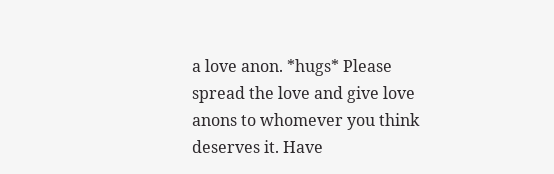a love anon. *hugs* Please spread the love and give love anons to whomever you think deserves it. Have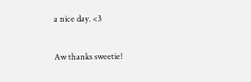a nice day. <3

Aw thanks sweetie!